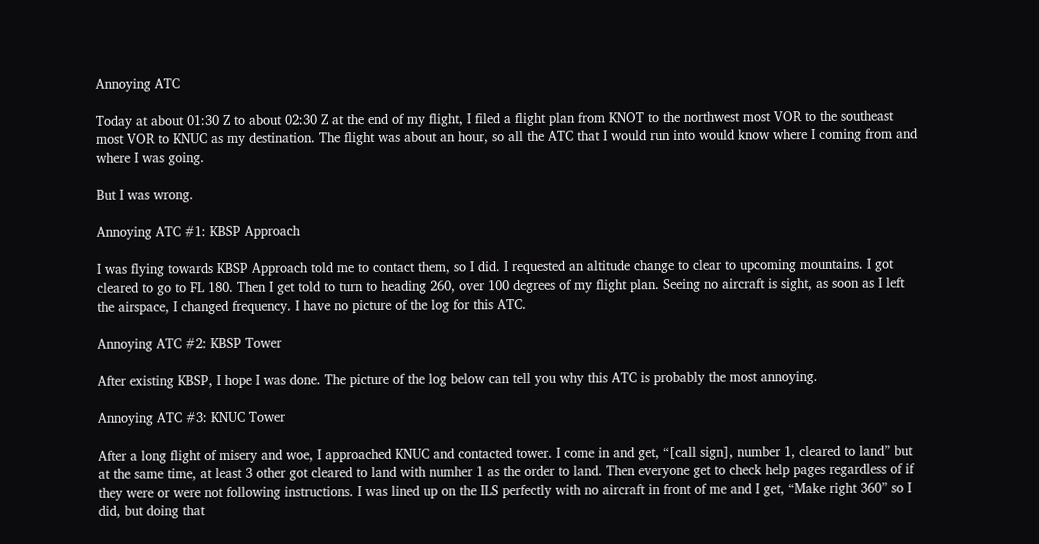Annoying ATC

Today at about 01:30 Z to about 02:30 Z at the end of my flight, I filed a flight plan from KNOT to the northwest most VOR to the southeast most VOR to KNUC as my destination. The flight was about an hour, so all the ATC that I would run into would know where I coming from and where I was going.

But I was wrong.

Annoying ATC #1: KBSP Approach

I was flying towards KBSP Approach told me to contact them, so I did. I requested an altitude change to clear to upcoming mountains. I got cleared to go to FL 180. Then I get told to turn to heading 260, over 100 degrees of my flight plan. Seeing no aircraft is sight, as soon as I left the airspace, I changed frequency. I have no picture of the log for this ATC.

Annoying ATC #2: KBSP Tower

After existing KBSP, I hope I was done. The picture of the log below can tell you why this ATC is probably the most annoying.

Annoying ATC #3: KNUC Tower

After a long flight of misery and woe, I approached KNUC and contacted tower. I come in and get, “[call sign], number 1, cleared to land” but at the same time, at least 3 other got cleared to land with numher 1 as the order to land. Then everyone get to check help pages regardless of if they were or were not following instructions. I was lined up on the ILS perfectly with no aircraft in front of me and I get, “Make right 360” so I did, but doing that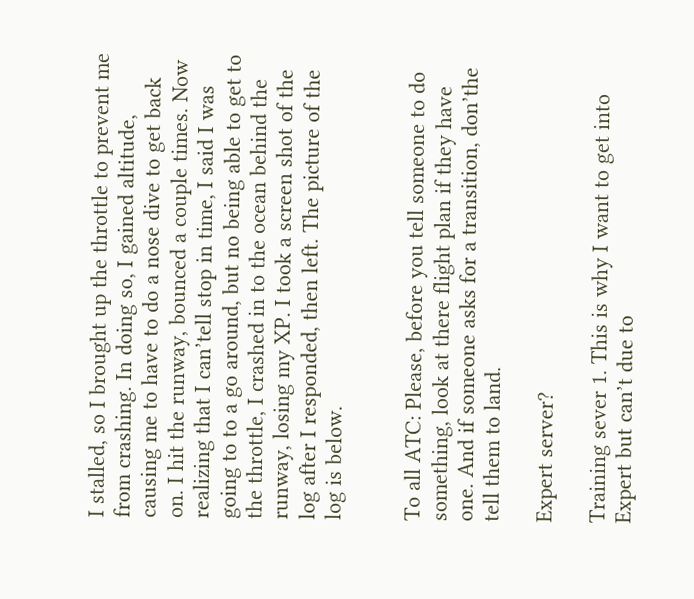I stalled, so I brought up the throttle to prevent me from crashing. In doing so, I gained altitude, causing me to have to do a nose dive to get back on. I hit the runway, bounced a couple times. Now realizing that I can’tell stop in time, I said I was going to to a go around, but no being able to get to the throttle, I crashed in to the ocean behind the runway, losing my XP. I took a screen shot of the log after I responded, then left. The picture of the log is below.


To all ATC: Please, before you tell someone to do something, look at there flight plan if they have one. And if someone asks for a transition, don’the tell them to land.

Expert server?

Training sever 1. This is why I want to get into Expert but can’t due to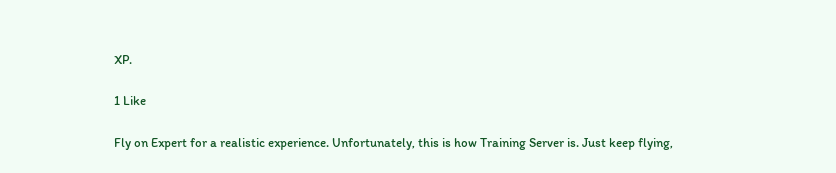XP.

1 Like

Fly on Expert for a realistic experience. Unfortunately, this is how Training Server is. Just keep flying,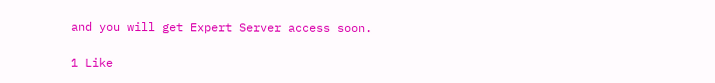and you will get Expert Server access soon.

1 Like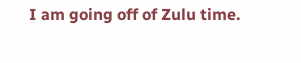I am going off of Zulu time.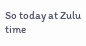So today at Zulu time